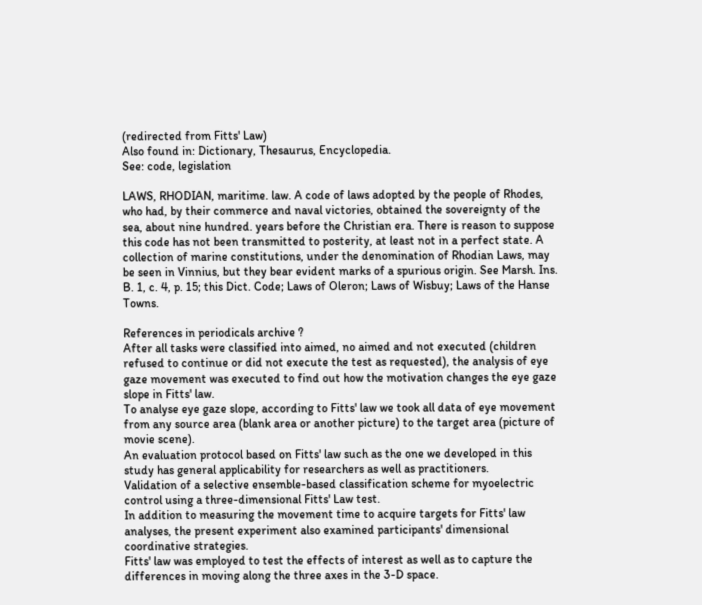(redirected from Fitts' Law)
Also found in: Dictionary, Thesaurus, Encyclopedia.
See: code, legislation

LAWS, RHODIAN, maritime. law. A code of laws adopted by the people of Rhodes, who had, by their commerce and naval victories, obtained the sovereignty of the sea, about nine hundred. years before the Christian era. There is reason to suppose this code has not been transmitted to posterity, at least not in a perfect state. A collection of marine constitutions, under the denomination of Rhodian Laws, may be seen in Vinnius, but they bear evident marks of a spurious origin. See Marsh. Ins. B. 1, c. 4, p. 15; this Dict. Code; Laws of Oleron; Laws of Wisbuy; Laws of the Hanse Towns.

References in periodicals archive ?
After all tasks were classified into aimed, no aimed and not executed (children refused to continue or did not execute the test as requested), the analysis of eye gaze movement was executed to find out how the motivation changes the eye gaze slope in Fitts' law.
To analyse eye gaze slope, according to Fitts' law we took all data of eye movement from any source area (blank area or another picture) to the target area (picture of movie scene).
An evaluation protocol based on Fitts' law such as the one we developed in this study has general applicability for researchers as well as practitioners.
Validation of a selective ensemble-based classification scheme for myoelectric control using a three-dimensional Fitts' Law test.
In addition to measuring the movement time to acquire targets for Fitts' law analyses, the present experiment also examined participants' dimensional coordinative strategies.
Fitts' law was employed to test the effects of interest as well as to capture the differences in moving along the three axes in the 3-D space.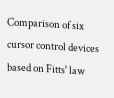Comparison of six cursor control devices based on Fitts' law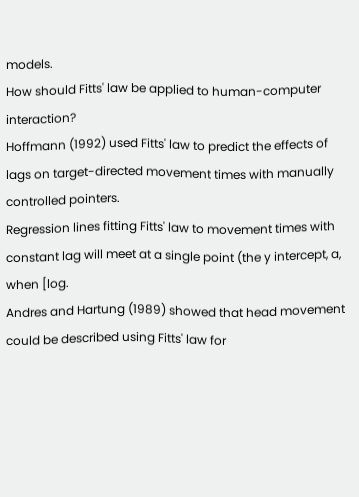models.
How should Fitts' law be applied to human-computer interaction?
Hoffmann (1992) used Fitts' law to predict the effects of lags on target-directed movement times with manually controlled pointers.
Regression lines fitting Fitts' law to movement times with constant lag will meet at a single point (the y intercept, a, when [log.
Andres and Hartung (1989) showed that head movement could be described using Fitts' law for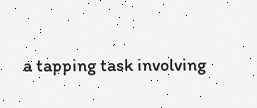a tapping task involving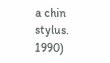a chin stylus.
1990)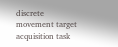discrete movement target acquisition task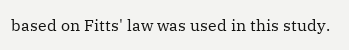based on Fitts' law was used in this study.